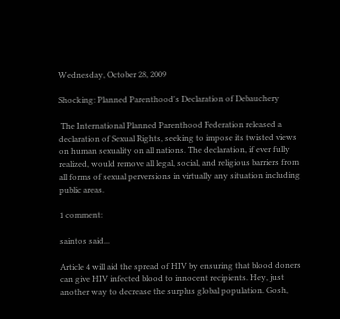Wednesday, October 28, 2009

Shocking: Planned Parenthood's Declaration of Debauchery

 The International Planned Parenthood Federation released a declaration of Sexual Rights, seeking to impose its twisted views on human sexuality on all nations. The declaration, if ever fully realized, would remove all legal, social, and religious barriers from all forms of sexual perversions in virtually any situation including public areas.

1 comment:

saintos said...

Article 4 will aid the spread of HIV by ensuring that blood doners can give HIV infected blood to innocent recipients. Hey, just another way to decrease the surplus global population. Gosh,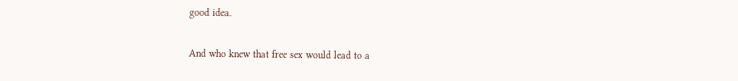good idea.

And who knew that free sex would lead to a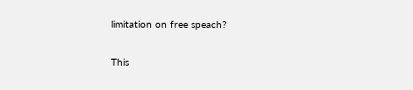limitation on free speach?

This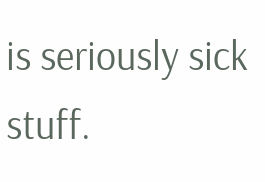is seriously sick stuff.